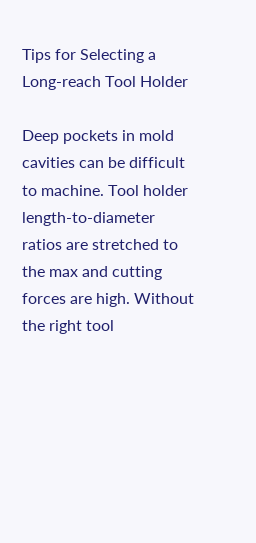Tips for Selecting a Long-reach Tool Holder

Deep pockets in mold cavities can be difficult to machine. Tool holder length-to-diameter ratios are stretched to the max and cutting forces are high. Without the right tool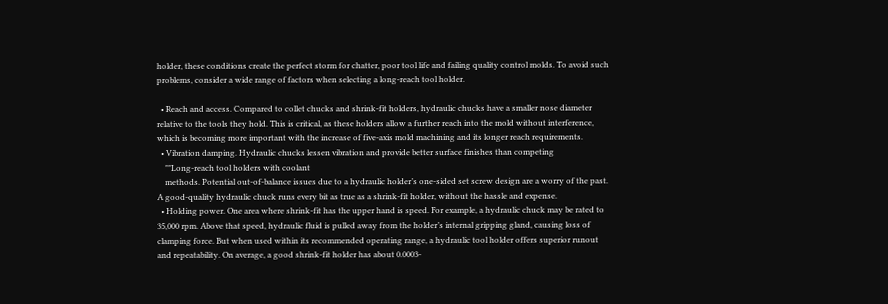holder, these conditions create the perfect storm for chatter, poor tool life and failing quality control molds. To avoid such problems, consider a wide range of factors when selecting a long-reach tool holder.

  • Reach and access. Compared to collet chucks and shrink-fit holders, hydraulic chucks have a smaller nose diameter relative to the tools they hold. This is critical, as these holders allow a further reach into the mold without interference, which is becoming more important with the increase of five-axis mold machining and its longer reach requirements.
  • Vibration damping. Hydraulic chucks lessen vibration and provide better surface finishes than competing
    ""Long-reach tool holders with coolant
    methods. Potential out-of-balance issues due to a hydraulic holder’s one-sided set screw design are a worry of the past. A good-quality hydraulic chuck runs every bit as true as a shrink-fit holder, without the hassle and expense.
  • Holding power. One area where shrink-fit has the upper hand is speed. For example, a hydraulic chuck may be rated to 35,000 rpm. Above that speed, hydraulic fluid is pulled away from the holder’s internal gripping gland, causing loss of clamping force. But when used within its recommended operating range, a hydraulic tool holder offers superior runout and repeatability. On average, a good shrink-fit holder has about 0.0003-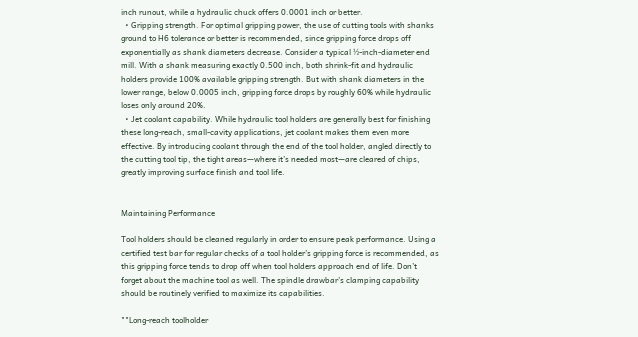inch runout, while a hydraulic chuck offers 0.0001 inch or better.
  • Gripping strength. For optimal gripping power, the use of cutting tools with shanks ground to H6 tolerance or better is recommended, since gripping force drops off exponentially as shank diameters decrease. Consider a typical ½-inch-diameter end mill. With a shank measuring exactly 0.500 inch, both shrink-fit and hydraulic holders provide 100% available gripping strength. But with shank diameters in the lower range, below 0.0005 inch, gripping force drops by roughly 60% while hydraulic loses only around 20%.
  • Jet coolant capability. While hydraulic tool holders are generally best for finishing these long-reach, small-cavity applications, jet coolant makes them even more effective. By introducing coolant through the end of the tool holder, angled directly to the cutting tool tip, the tight areas—where it’s needed most—are cleared of chips, greatly improving surface finish and tool life.


Maintaining Performance

Tool holders should be cleaned regularly in order to ensure peak performance. Using a certified test bar for regular checks of a tool holder’s gripping force is recommended, as this gripping force tends to drop off when tool holders approach end of life. Don’t forget about the machine tool as well. The spindle drawbar’s clamping capability should be routinely verified to maximize its capabilities.

""Long-reach toolholder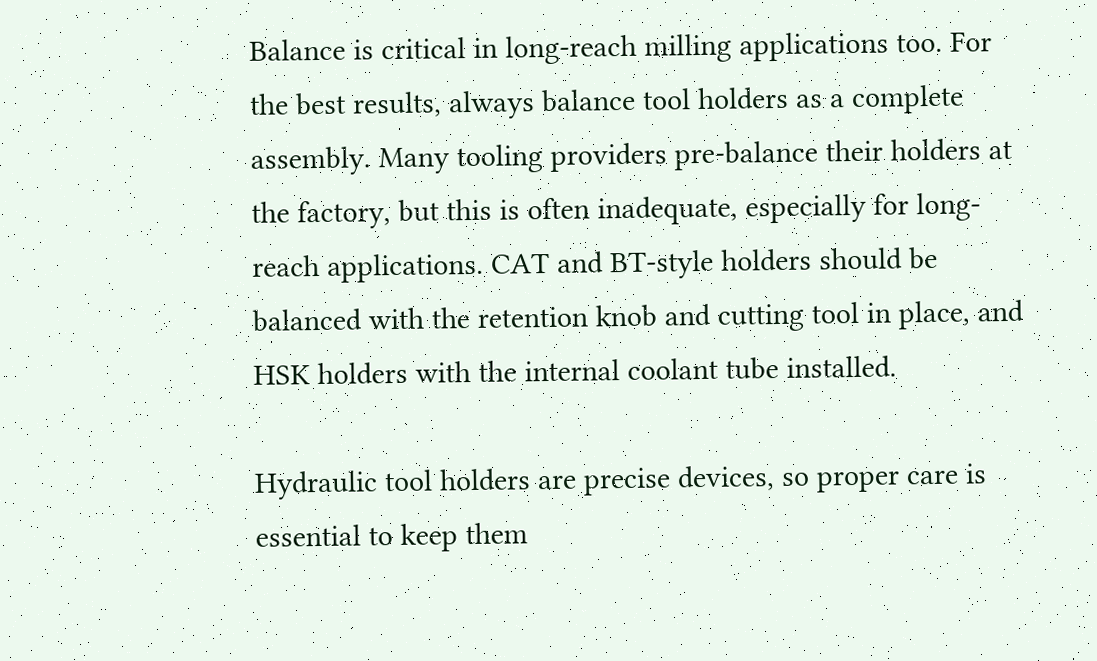Balance is critical in long-reach milling applications too. For the best results, always balance tool holders as a complete assembly. Many tooling providers pre-balance their holders at the factory, but this is often inadequate, especially for long-reach applications. CAT and BT-style holders should be balanced with the retention knob and cutting tool in place, and HSK holders with the internal coolant tube installed.

Hydraulic tool holders are precise devices, so proper care is essential to keep them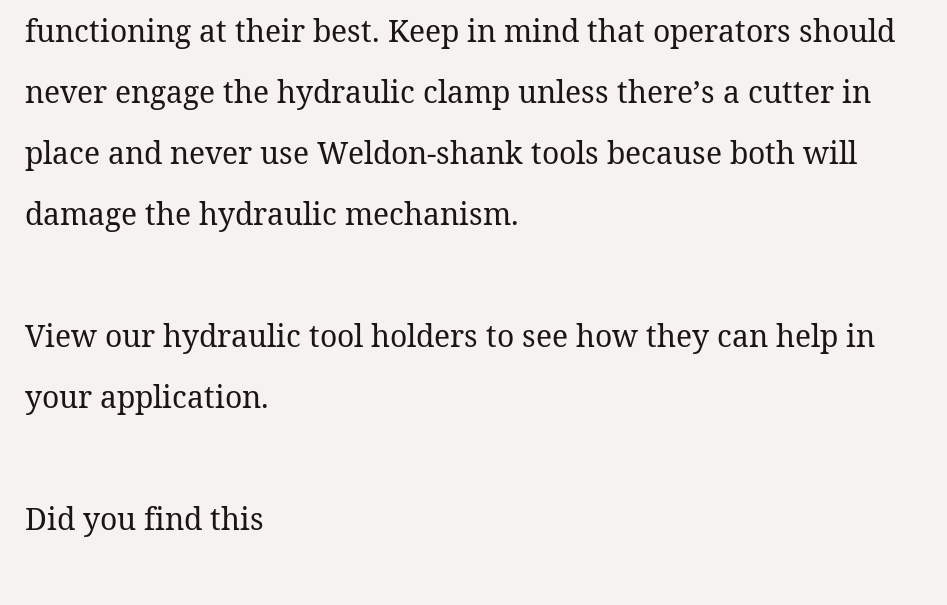functioning at their best. Keep in mind that operators should never engage the hydraulic clamp unless there’s a cutter in place and never use Weldon-shank tools because both will damage the hydraulic mechanism.

View our hydraulic tool holders to see how they can help in your application.

Did you find this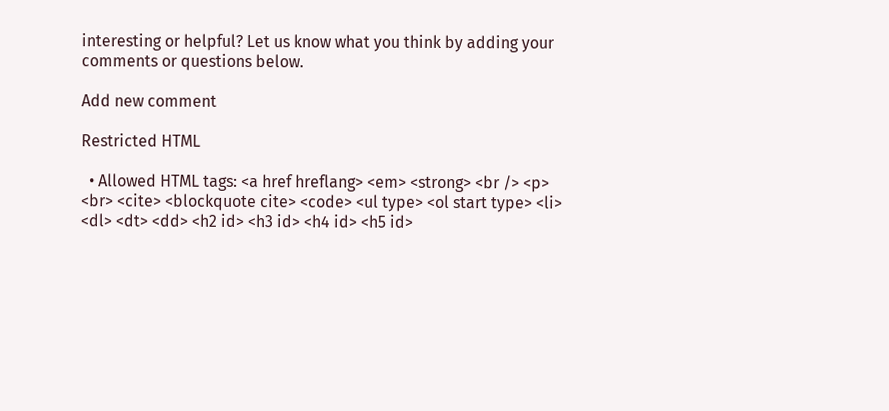interesting or helpful? Let us know what you think by adding your comments or questions below.

Add new comment

Restricted HTML

  • Allowed HTML tags: <a href hreflang> <em> <strong> <br /> <p> <br> <cite> <blockquote cite> <code> <ul type> <ol start type> <li> <dl> <dt> <dd> <h2 id> <h3 id> <h4 id> <h5 id>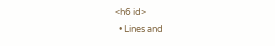<h6 id>
  • Lines and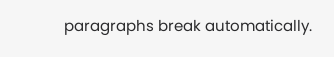paragraphs break automatically.